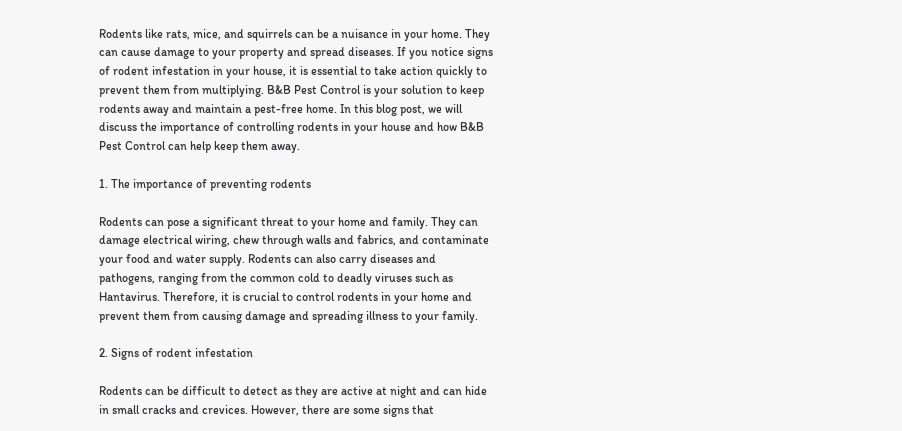Rodents like rats, mice, and squirrels can be a nuisance in your home. They can cause damage to your property and spread diseases. If you notice signs of rodent infestation in your house, it is essential to take action quickly to prevent them from multiplying. B&B Pest Control is your solution to keep rodents away and maintain a pest-free home. In this blog post, we will discuss the importance of controlling rodents in your house and how B&B Pest Control can help keep them away.

1. The importance of preventing rodents

Rodents can pose a significant threat to your home and family. They can damage electrical wiring, chew through walls and fabrics, and contaminate your food and water supply. Rodents can also carry diseases and pathogens, ranging from the common cold to deadly viruses such as Hantavirus. Therefore, it is crucial to control rodents in your home and prevent them from causing damage and spreading illness to your family.

2. Signs of rodent infestation

Rodents can be difficult to detect as they are active at night and can hide in small cracks and crevices. However, there are some signs that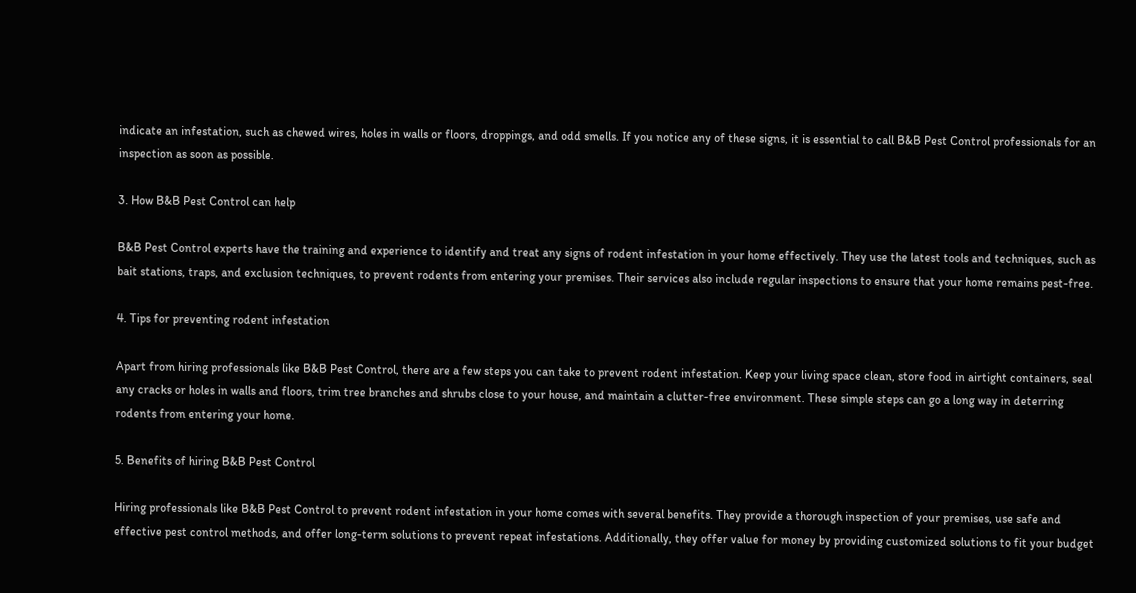indicate an infestation, such as chewed wires, holes in walls or floors, droppings, and odd smells. If you notice any of these signs, it is essential to call B&B Pest Control professionals for an inspection as soon as possible.

3. How B&B Pest Control can help

B&B Pest Control experts have the training and experience to identify and treat any signs of rodent infestation in your home effectively. They use the latest tools and techniques, such as bait stations, traps, and exclusion techniques, to prevent rodents from entering your premises. Their services also include regular inspections to ensure that your home remains pest-free.

4. Tips for preventing rodent infestation

Apart from hiring professionals like B&B Pest Control, there are a few steps you can take to prevent rodent infestation. Keep your living space clean, store food in airtight containers, seal any cracks or holes in walls and floors, trim tree branches and shrubs close to your house, and maintain a clutter-free environment. These simple steps can go a long way in deterring rodents from entering your home.

5. Benefits of hiring B&B Pest Control

Hiring professionals like B&B Pest Control to prevent rodent infestation in your home comes with several benefits. They provide a thorough inspection of your premises, use safe and effective pest control methods, and offer long-term solutions to prevent repeat infestations. Additionally, they offer value for money by providing customized solutions to fit your budget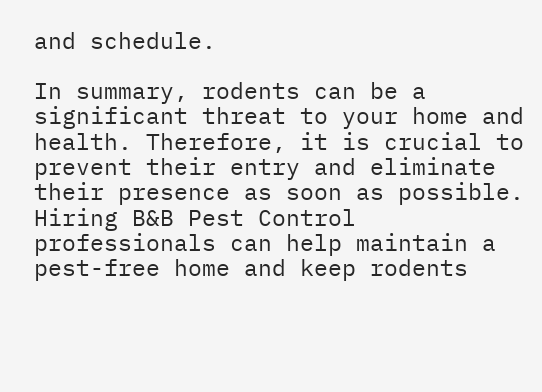and schedule.

In summary, rodents can be a significant threat to your home and health. Therefore, it is crucial to prevent their entry and eliminate their presence as soon as possible. Hiring B&B Pest Control professionals can help maintain a pest-free home and keep rodents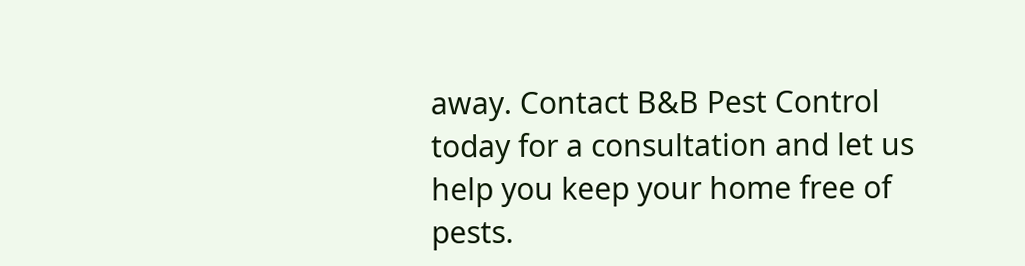away. Contact B&B Pest Control today for a consultation and let us help you keep your home free of pests.